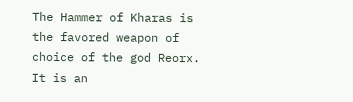The Hammer of Kharas is the favored weapon of choice of the god Reorx. It is an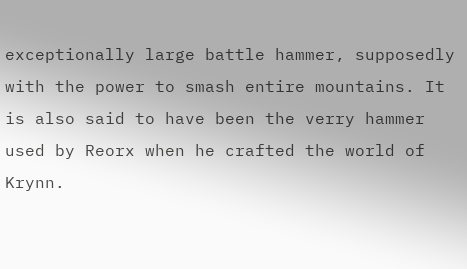exceptionally large battle hammer, supposedly with the power to smash entire mountains. It is also said to have been the verry hammer used by Reorx when he crafted the world of Krynn.